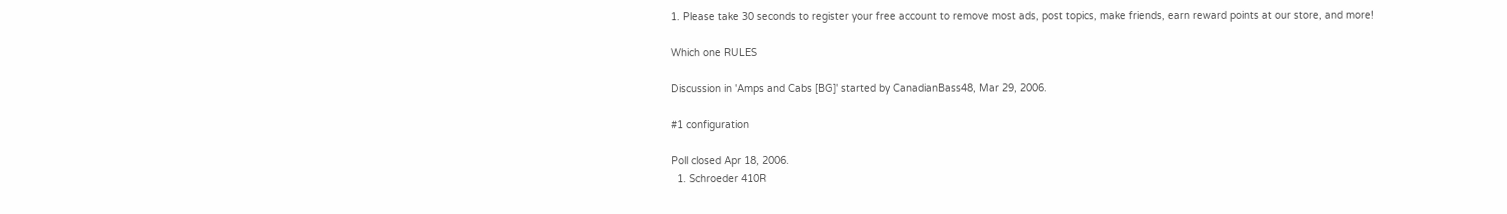1. Please take 30 seconds to register your free account to remove most ads, post topics, make friends, earn reward points at our store, and more!

Which one RULES

Discussion in 'Amps and Cabs [BG]' started by CanadianBass48, Mar 29, 2006.

#1 configuration

Poll closed Apr 18, 2006.
  1. Schroeder 410R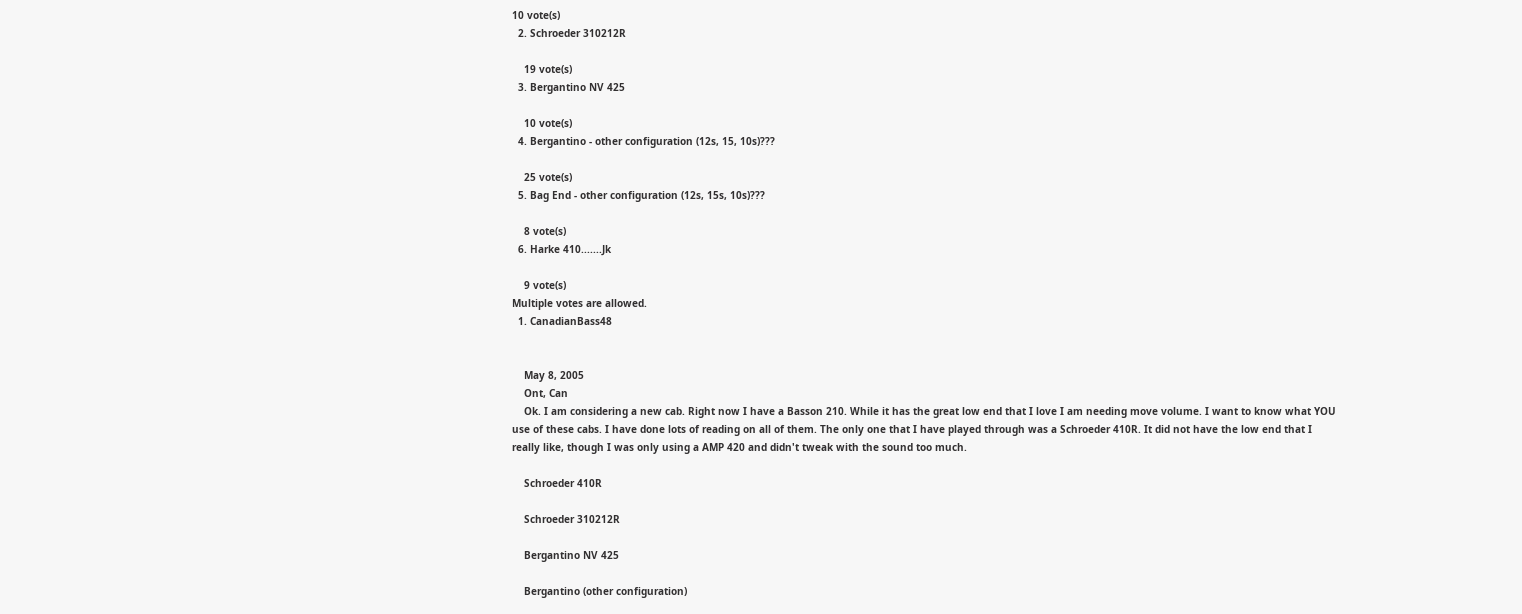10 vote(s)
  2. Schroeder 310212R

    19 vote(s)
  3. Bergantino NV 425

    10 vote(s)
  4. Bergantino - other configuration (12s, 15, 10s)???

    25 vote(s)
  5. Bag End - other configuration (12s, 15s, 10s)???

    8 vote(s)
  6. Harke 410.......Jk

    9 vote(s)
Multiple votes are allowed.
  1. CanadianBass48


    May 8, 2005
    Ont, Can
    Ok. I am considering a new cab. Right now I have a Basson 210. While it has the great low end that I love I am needing move volume. I want to know what YOU use of these cabs. I have done lots of reading on all of them. The only one that I have played through was a Schroeder 410R. It did not have the low end that I really like, though I was only using a AMP 420 and didn't tweak with the sound too much.

    Schroeder 410R

    Schroeder 310212R

    Bergantino NV 425

    Bergantino (other configuration)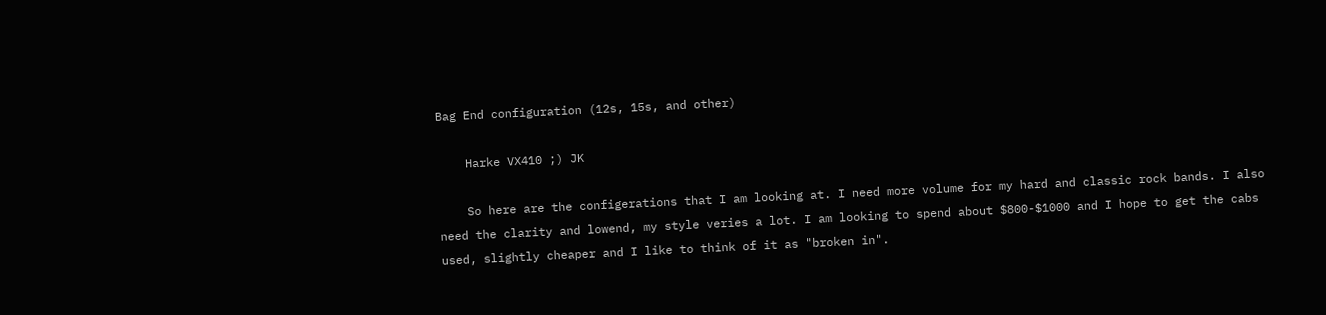Bag End configuration (12s, 15s, and other)

    Harke VX410 ;) JK

    So here are the configerations that I am looking at. I need more volume for my hard and classic rock bands. I also need the clarity and lowend, my style veries a lot. I am looking to spend about $800-$1000 and I hope to get the cabs used, slightly cheaper and I like to think of it as "broken in".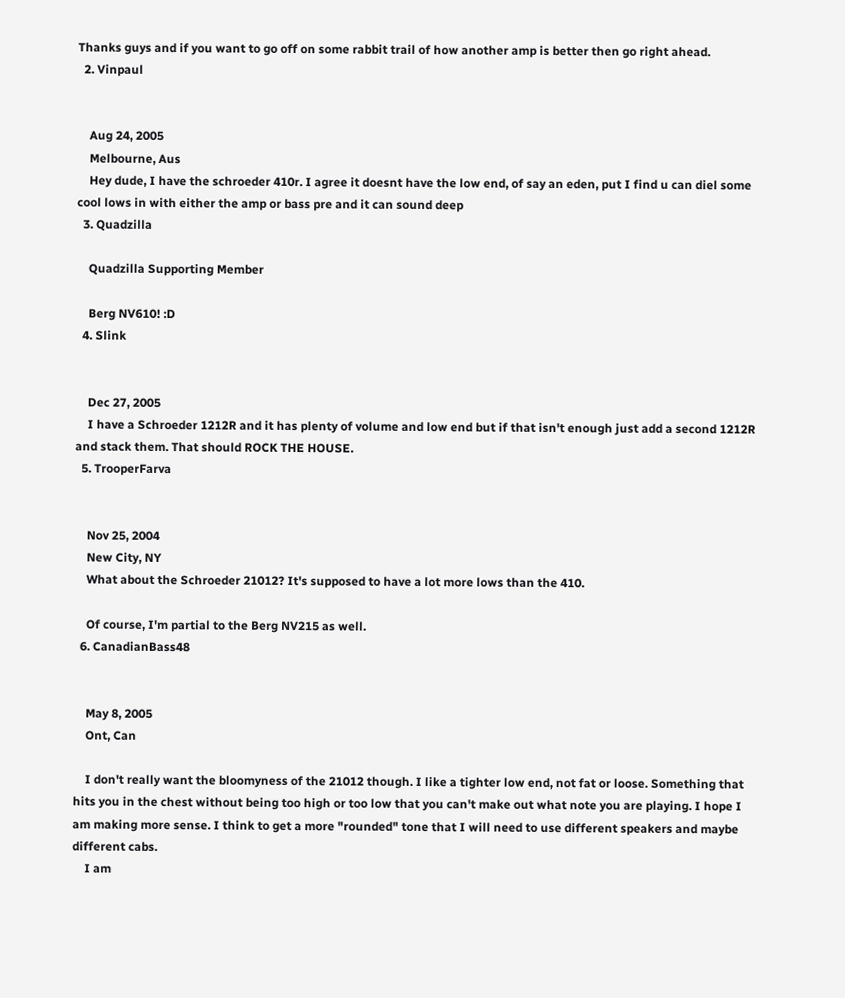Thanks guys and if you want to go off on some rabbit trail of how another amp is better then go right ahead.
  2. Vinpaul


    Aug 24, 2005
    Melbourne, Aus
    Hey dude, I have the schroeder 410r. I agree it doesnt have the low end, of say an eden, put I find u can diel some cool lows in with either the amp or bass pre and it can sound deep
  3. Quadzilla

    Quadzilla Supporting Member

    Berg NV610! :D
  4. Slink


    Dec 27, 2005
    I have a Schroeder 1212R and it has plenty of volume and low end but if that isn't enough just add a second 1212R and stack them. That should ROCK THE HOUSE.
  5. TrooperFarva


    Nov 25, 2004
    New City, NY
    What about the Schroeder 21012? It's supposed to have a lot more lows than the 410.

    Of course, I'm partial to the Berg NV215 as well.
  6. CanadianBass48


    May 8, 2005
    Ont, Can

    I don't really want the bloomyness of the 21012 though. I like a tighter low end, not fat or loose. Something that hits you in the chest without being too high or too low that you can't make out what note you are playing. I hope I am making more sense. I think to get a more "rounded" tone that I will need to use different speakers and maybe different cabs.
    I am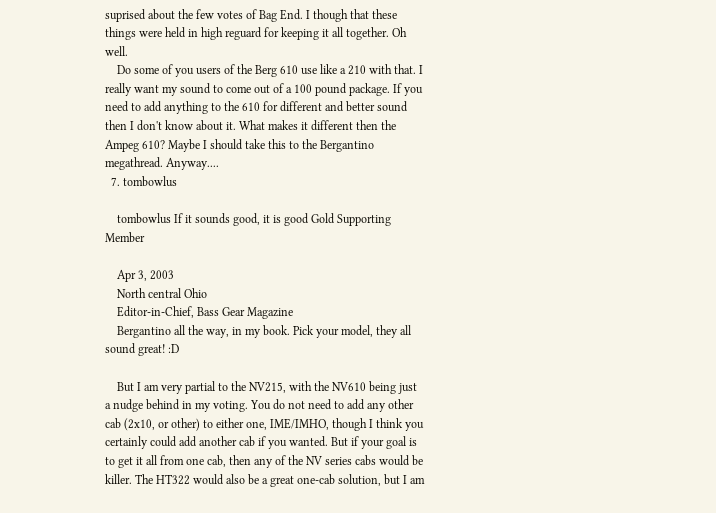suprised about the few votes of Bag End. I though that these things were held in high reguard for keeping it all together. Oh well.
    Do some of you users of the Berg 610 use like a 210 with that. I really want my sound to come out of a 100 pound package. If you need to add anything to the 610 for different and better sound then I don't know about it. What makes it different then the Ampeg 610? Maybe I should take this to the Bergantino megathread. Anyway....
  7. tombowlus

    tombowlus If it sounds good, it is good Gold Supporting Member

    Apr 3, 2003
    North central Ohio
    Editor-in-Chief, Bass Gear Magazine
    Bergantino all the way, in my book. Pick your model, they all sound great! :D

    But I am very partial to the NV215, with the NV610 being just a nudge behind in my voting. You do not need to add any other cab (2x10, or other) to either one, IME/IMHO, though I think you certainly could add another cab if you wanted. But if your goal is to get it all from one cab, then any of the NV series cabs would be killer. The HT322 would also be a great one-cab solution, but I am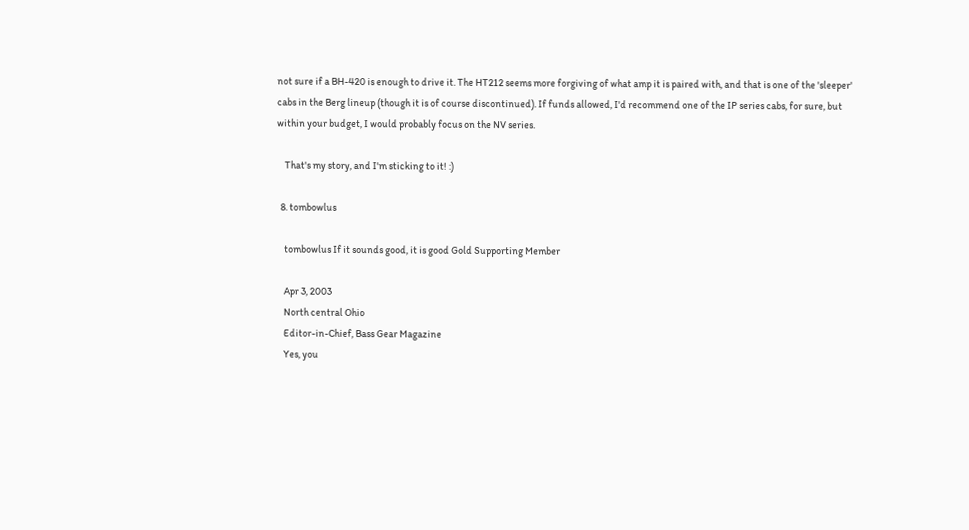not sure if a BH-420 is enough to drive it. The HT212 seems more forgiving of what amp it is paired with, and that is one of the 'sleeper' cabs in the Berg lineup (though it is of course discontinued). If funds allowed, I'd recommend one of the IP series cabs, for sure, but within your budget, I would probably focus on the NV series.

    That's my story, and I'm sticking to it! :)

  8. tombowlus

    tombowlus If it sounds good, it is good Gold Supporting Member

    Apr 3, 2003
    North central Ohio
    Editor-in-Chief, Bass Gear Magazine
    Yes, you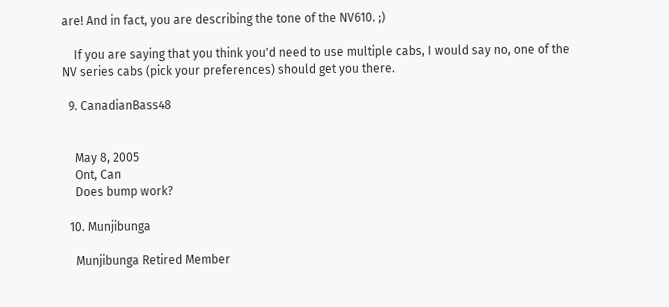are! And in fact, you are describing the tone of the NV610. ;)

    If you are saying that you think you'd need to use multiple cabs, I would say no, one of the NV series cabs (pick your preferences) should get you there.

  9. CanadianBass48


    May 8, 2005
    Ont, Can
    Does bump work?

  10. Munjibunga

    Munjibunga Retired Member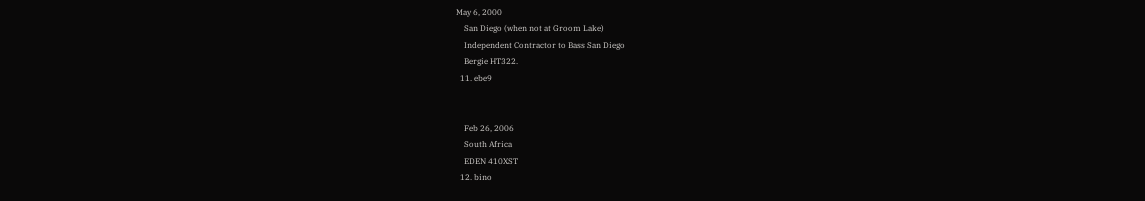May 6, 2000
    San Diego (when not at Groom Lake)
    Independent Contractor to Bass San Diego
    Bergie HT322.
  11. ebe9


    Feb 26, 2006
    South Africa
    EDEN 410XST
  12. bino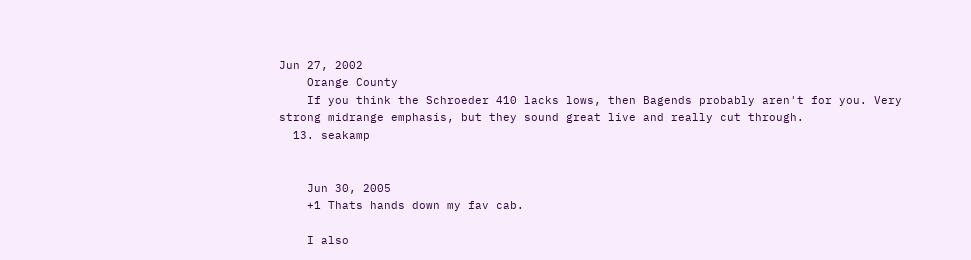Jun 27, 2002
    Orange County
    If you think the Schroeder 410 lacks lows, then Bagends probably aren't for you. Very strong midrange emphasis, but they sound great live and really cut through.
  13. seakamp


    Jun 30, 2005
    +1 Thats hands down my fav cab.

    I also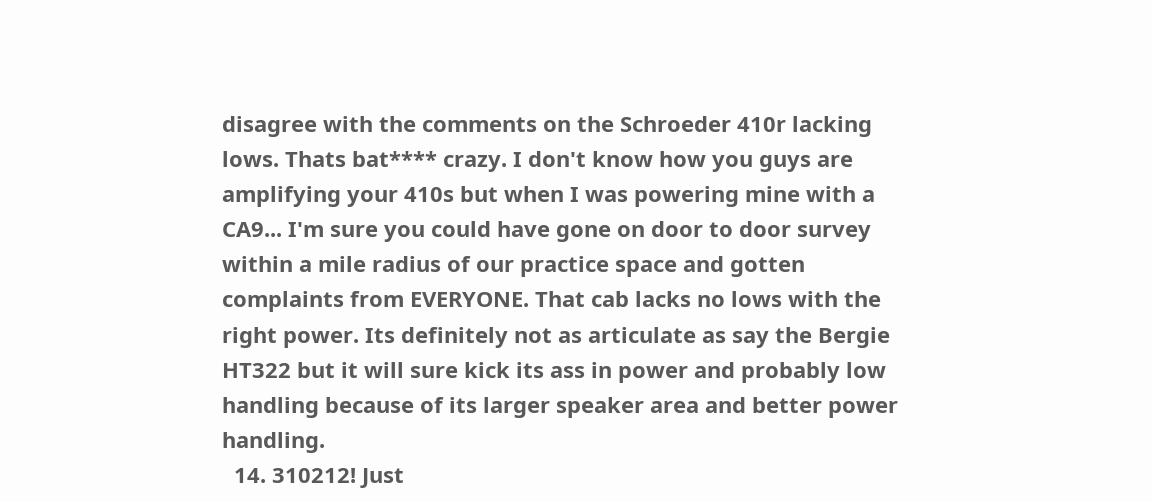disagree with the comments on the Schroeder 410r lacking lows. Thats bat**** crazy. I don't know how you guys are amplifying your 410s but when I was powering mine with a CA9... I'm sure you could have gone on door to door survey within a mile radius of our practice space and gotten complaints from EVERYONE. That cab lacks no lows with the right power. Its definitely not as articulate as say the Bergie HT322 but it will sure kick its ass in power and probably low handling because of its larger speaker area and better power handling.
  14. 310212! Just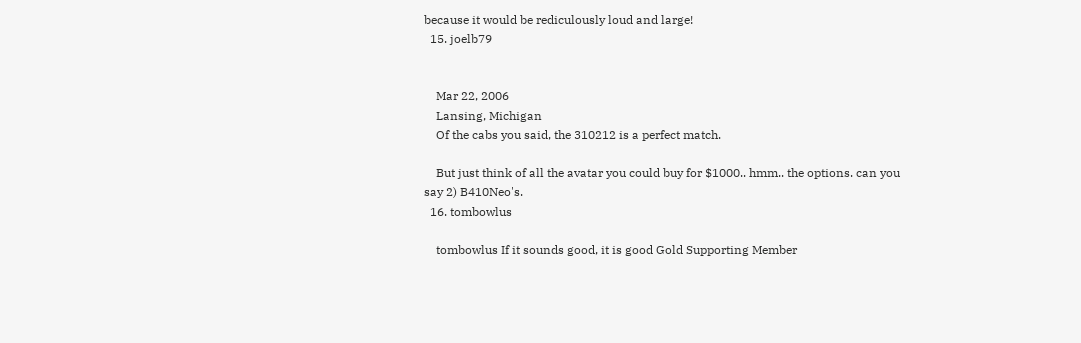because it would be rediculously loud and large!
  15. joelb79


    Mar 22, 2006
    Lansing, Michigan
    Of the cabs you said, the 310212 is a perfect match.

    But just think of all the avatar you could buy for $1000.. hmm.. the options. can you say 2) B410Neo's.
  16. tombowlus

    tombowlus If it sounds good, it is good Gold Supporting Member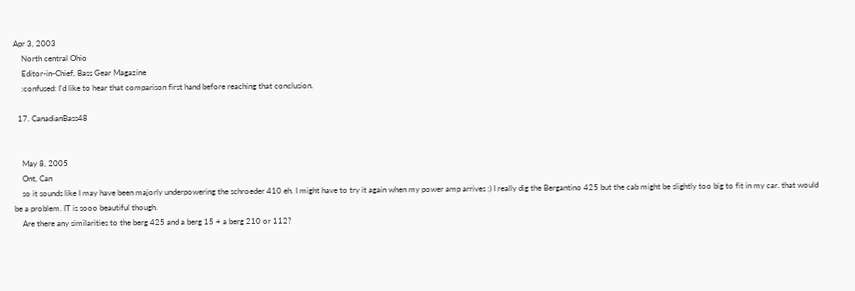Apr 3, 2003
    North central Ohio
    Editor-in-Chief, Bass Gear Magazine
    :confused: I'd like to hear that comparison first hand before reaching that conclusion.

  17. CanadianBass48


    May 8, 2005
    Ont, Can
    so it sounds like I may have been majorly underpowering the schroeder 410 eh. I might have to try it again when my power amp arrives :) I really dig the Bergantino 425 but the cab might be slightly too big to fit in my car. that would be a problem. IT is sooo beautiful though.
    Are there any similarities to the berg 425 and a berg 15 + a berg 210 or 112?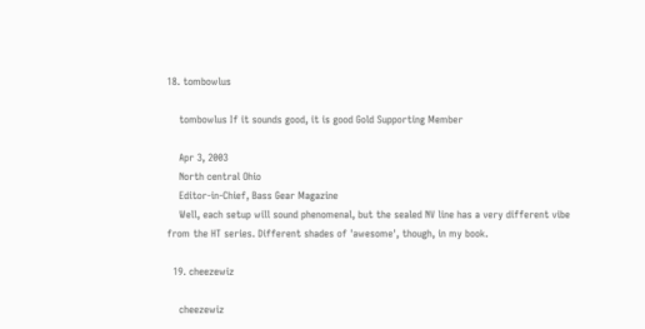18. tombowlus

    tombowlus If it sounds good, it is good Gold Supporting Member

    Apr 3, 2003
    North central Ohio
    Editor-in-Chief, Bass Gear Magazine
    Well, each setup will sound phenomenal, but the sealed NV line has a very different vibe from the HT series. Different shades of 'awesome', though, in my book.

  19. cheezewiz

    cheezewiz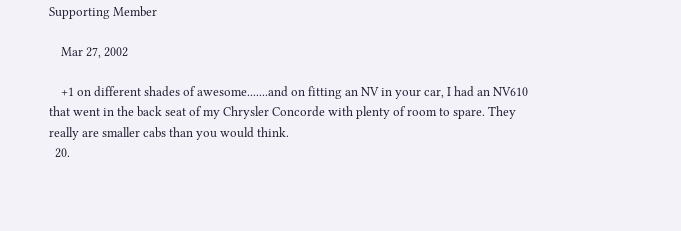Supporting Member

    Mar 27, 2002

    +1 on different shades of awesome.......and on fitting an NV in your car, I had an NV610 that went in the back seat of my Chrysler Concorde with plenty of room to spare. They really are smaller cabs than you would think.
  20.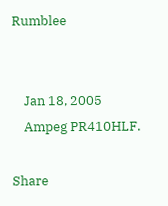Rumblee


    Jan 18, 2005
    Ampeg PR410HLF.

Share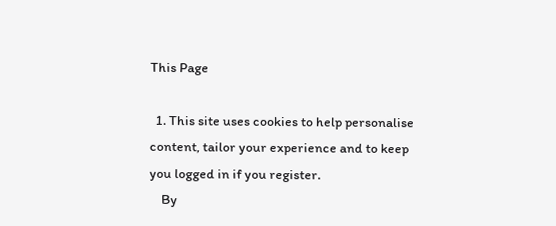This Page

  1. This site uses cookies to help personalise content, tailor your experience and to keep you logged in if you register.
    By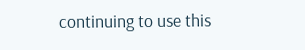continuing to use this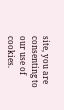site, you are consenting to our use of cookies.